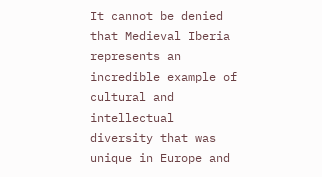It cannot be denied that Medieval Iberia represents an incredible example of cultural and intellectual diversity that was unique in Europe and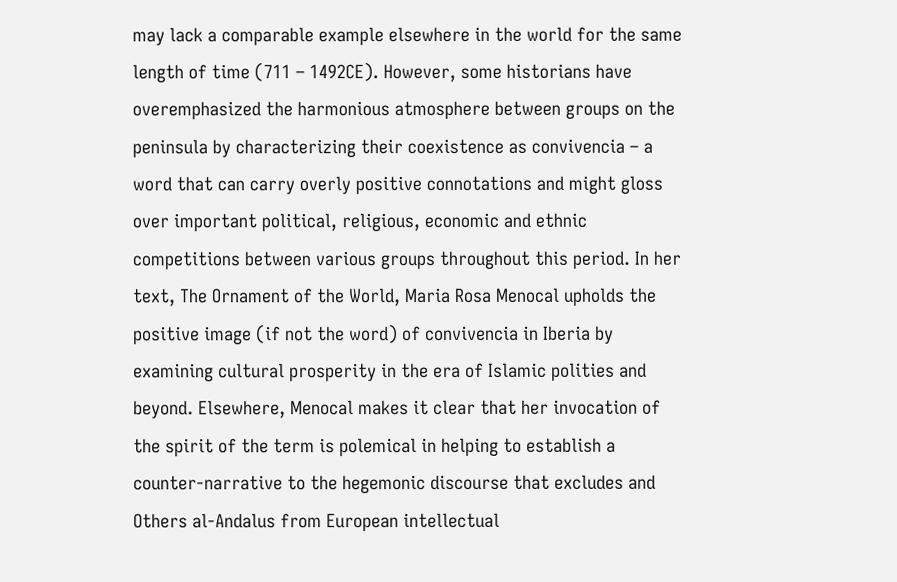may lack a comparable example elsewhere in the world for the same length of time (711 – 1492CE). However, some historians have overemphasized the harmonious atmosphere between groups on the peninsula by characterizing their coexistence as convivencia – a word that can carry overly positive connotations and might gloss over important political, religious, economic and ethnic competitions between various groups throughout this period. In her text, The Ornament of the World, Maria Rosa Menocal upholds the positive image (if not the word) of convivencia in Iberia by examining cultural prosperity in the era of Islamic polities and beyond. Elsewhere, Menocal makes it clear that her invocation of the spirit of the term is polemical in helping to establish a counter-narrative to the hegemonic discourse that excludes and Others al-Andalus from European intellectual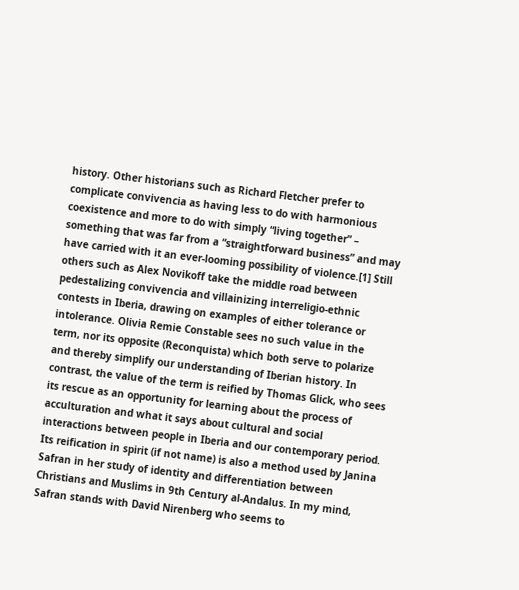history. Other historians such as Richard Fletcher prefer to complicate convivencia as having less to do with harmonious coexistence and more to do with simply “living together” – something that was far from a “straightforward business” and may have carried with it an ever-looming possibility of violence.[1] Still others such as Alex Novikoff take the middle road between pedestalizing convivencia and villainizing interreligio-ethnic contests in Iberia, drawing on examples of either tolerance or intolerance. Olivia Remie Constable sees no such value in the term, nor its opposite (Reconquista) which both serve to polarize and thereby simplify our understanding of Iberian history. In contrast, the value of the term is reified by Thomas Glick, who sees its rescue as an opportunity for learning about the process of acculturation and what it says about cultural and social interactions between people in Iberia and our contemporary period. Its reification in spirit (if not name) is also a method used by Janina Safran in her study of identity and differentiation between Christians and Muslims in 9th Century al-Andalus. In my mind, Safran stands with David Nirenberg who seems to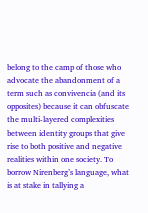belong to the camp of those who advocate the abandonment of a term such as convivencia (and its opposites) because it can obfuscate the multi-layered complexities between identity groups that give rise to both positive and negative realities within one society. To borrow Nirenberg’s language, what is at stake in tallying a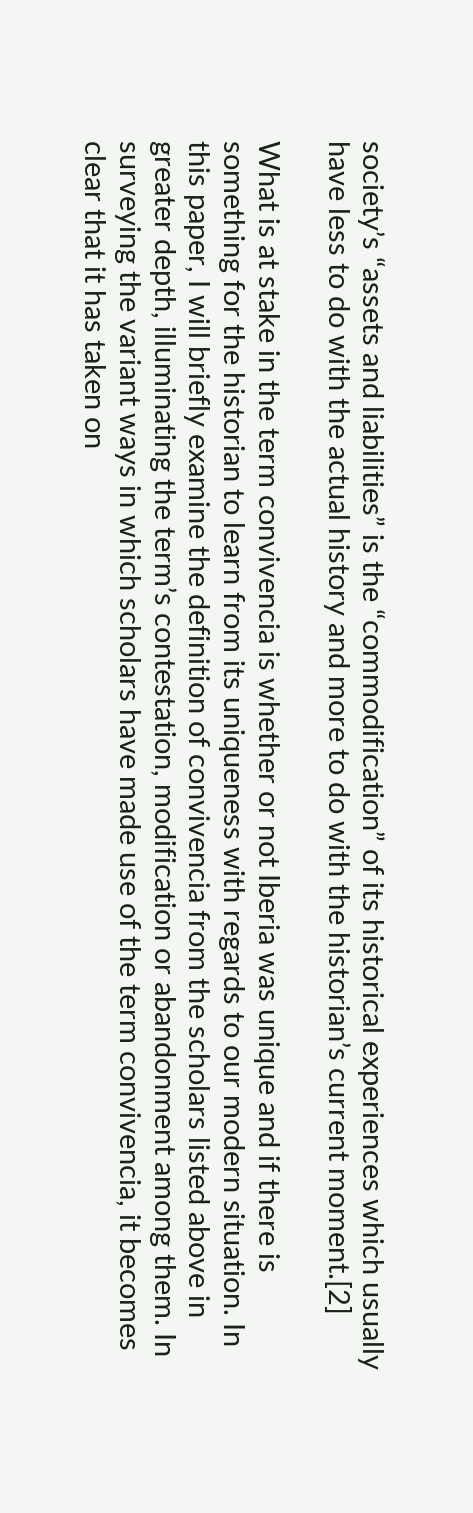society’s “assets and liabilities” is the “commodification” of its historical experiences which usually have less to do with the actual history and more to do with the historian’s current moment.[2]

What is at stake in the term convivencia is whether or not Iberia was unique and if there is something for the historian to learn from its uniqueness with regards to our modern situation. In this paper, I will briefly examine the definition of convivencia from the scholars listed above in greater depth, illuminating the term’s contestation, modification or abandonment among them. In surveying the variant ways in which scholars have made use of the term convivencia, it becomes clear that it has taken on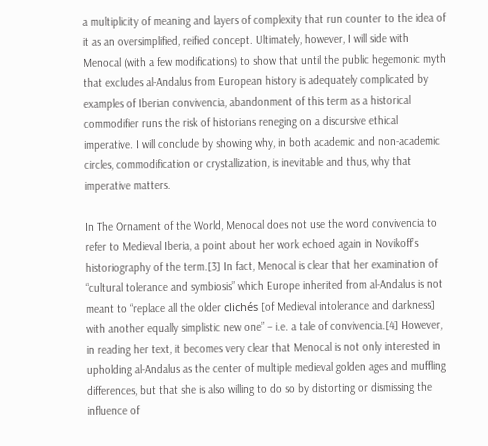a multiplicity of meaning and layers of complexity that run counter to the idea of it as an oversimplified, reified concept. Ultimately, however, I will side with Menocal (with a few modifications) to show that until the public hegemonic myth that excludes al-Andalus from European history is adequately complicated by examples of Iberian convivencia, abandonment of this term as a historical commodifier runs the risk of historians reneging on a discursive ethical imperative. I will conclude by showing why, in both academic and non-academic circles, commodification or crystallization, is inevitable and thus, why that imperative matters.

In The Ornament of the World, Menocal does not use the word convivencia to refer to Medieval Iberia, a point about her work echoed again in Novikoff’s historiography of the term.[3] In fact, Menocal is clear that her examination of “cultural tolerance and symbiosis” which Europe inherited from al-Andalus is not meant to “replace all the older clichés [of Medieval intolerance and darkness] with another equally simplistic new one” – i.e. a tale of convivencia.[4] However, in reading her text, it becomes very clear that Menocal is not only interested in upholding al-Andalus as the center of multiple medieval golden ages and muffling differences, but that she is also willing to do so by distorting or dismissing the influence of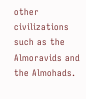other civilizations such as the Almoravids and the Almohads.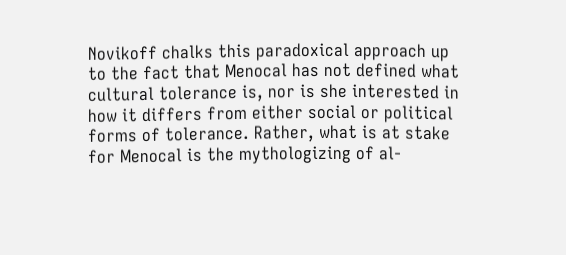Novikoff chalks this paradoxical approach up to the fact that Menocal has not defined what cultural tolerance is, nor is she interested in how it differs from either social or political forms of tolerance. Rather, what is at stake for Menocal is the mythologizing of al-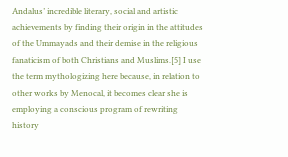Andalus’ incredible literary, social and artistic achievements by finding their origin in the attitudes of the Ummayads and their demise in the religious fanaticism of both Christians and Muslims.[5] I use the term mythologizing here because, in relation to other works by Menocal, it becomes clear she is employing a conscious program of rewriting history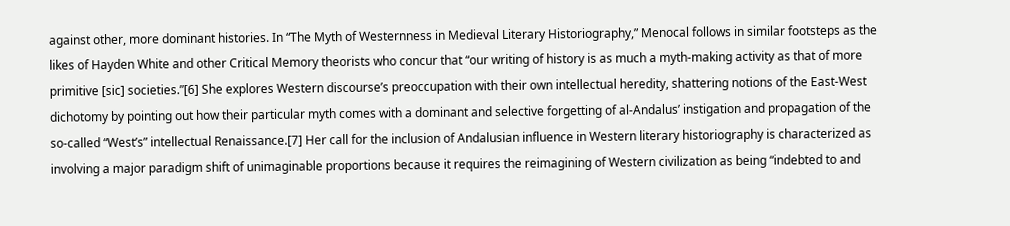against other, more dominant histories. In “The Myth of Westernness in Medieval Literary Historiography,” Menocal follows in similar footsteps as the likes of Hayden White and other Critical Memory theorists who concur that “our writing of history is as much a myth-making activity as that of more primitive [sic] societies.”[6] She explores Western discourse’s preoccupation with their own intellectual heredity, shattering notions of the East-West dichotomy by pointing out how their particular myth comes with a dominant and selective forgetting of al-Andalus’ instigation and propagation of the so-called “West’s” intellectual Renaissance.[7] Her call for the inclusion of Andalusian influence in Western literary historiography is characterized as involving a major paradigm shift of unimaginable proportions because it requires the reimagining of Western civilization as being “indebted to and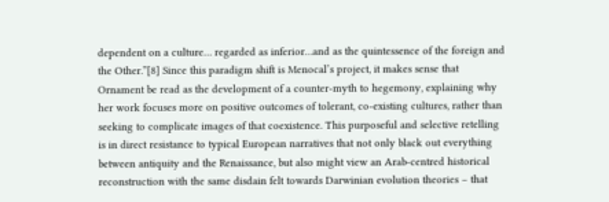dependent on a culture… regarded as inferior…and as the quintessence of the foreign and the Other.”[8] Since this paradigm shift is Menocal’s project, it makes sense that Ornament be read as the development of a counter-myth to hegemony, explaining why her work focuses more on positive outcomes of tolerant, co-existing cultures, rather than seeking to complicate images of that coexistence. This purposeful and selective retelling is in direct resistance to typical European narratives that not only black out everything between antiquity and the Renaissance, but also might view an Arab-centred historical reconstruction with the same disdain felt towards Darwinian evolution theories – that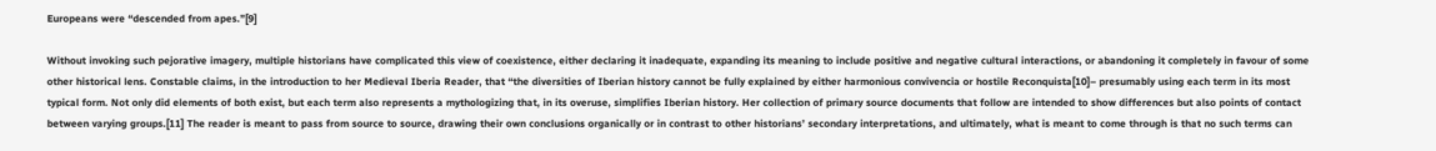Europeans were “descended from apes.”[9]

Without invoking such pejorative imagery, multiple historians have complicated this view of coexistence, either declaring it inadequate, expanding its meaning to include positive and negative cultural interactions, or abandoning it completely in favour of some other historical lens. Constable claims, in the introduction to her Medieval Iberia Reader, that “the diversities of Iberian history cannot be fully explained by either harmonious convivencia or hostile Reconquista[10]– presumably using each term in its most typical form. Not only did elements of both exist, but each term also represents a mythologizing that, in its overuse, simplifies Iberian history. Her collection of primary source documents that follow are intended to show differences but also points of contact between varying groups.[11] The reader is meant to pass from source to source, drawing their own conclusions organically or in contrast to other historians’ secondary interpretations, and ultimately, what is meant to come through is that no such terms can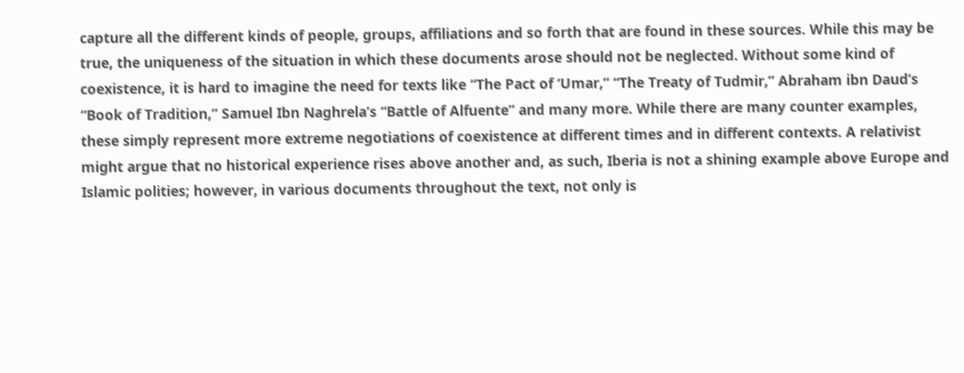capture all the different kinds of people, groups, affiliations and so forth that are found in these sources. While this may be true, the uniqueness of the situation in which these documents arose should not be neglected. Without some kind of coexistence, it is hard to imagine the need for texts like “The Pact of ‘Umar,” “The Treaty of Tudmir,” Abraham ibn Daud’s “Book of Tradition,” Samuel Ibn Naghrela’s “Battle of Alfuente” and many more. While there are many counter examples, these simply represent more extreme negotiations of coexistence at different times and in different contexts. A relativist might argue that no historical experience rises above another and, as such, Iberia is not a shining example above Europe and Islamic polities; however, in various documents throughout the text, not only is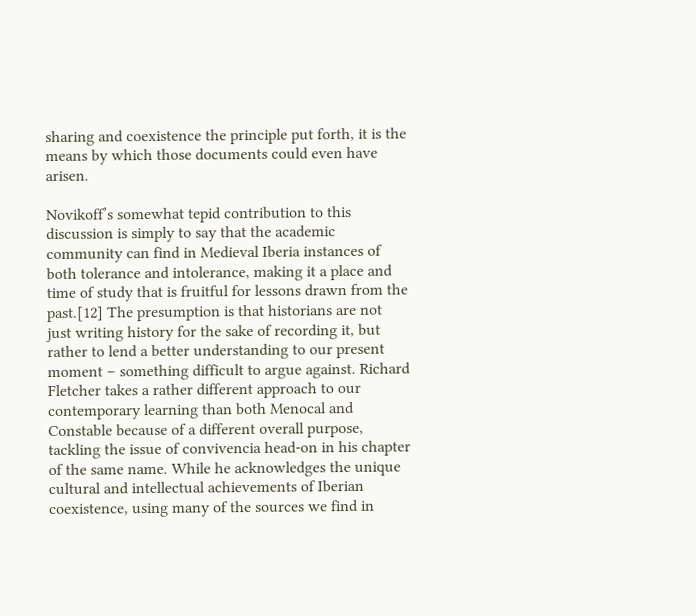sharing and coexistence the principle put forth, it is the means by which those documents could even have arisen.

Novikoff’s somewhat tepid contribution to this discussion is simply to say that the academic community can find in Medieval Iberia instances of both tolerance and intolerance, making it a place and time of study that is fruitful for lessons drawn from the past.[12] The presumption is that historians are not just writing history for the sake of recording it, but rather to lend a better understanding to our present moment – something difficult to argue against. Richard Fletcher takes a rather different approach to our contemporary learning than both Menocal and Constable because of a different overall purpose, tackling the issue of convivencia head-on in his chapter of the same name. While he acknowledges the unique cultural and intellectual achievements of Iberian coexistence, using many of the sources we find in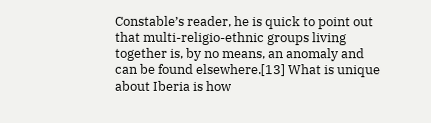Constable’s reader, he is quick to point out that multi-religio-ethnic groups living together is, by no means, an anomaly and can be found elsewhere.[13] What is unique about Iberia is how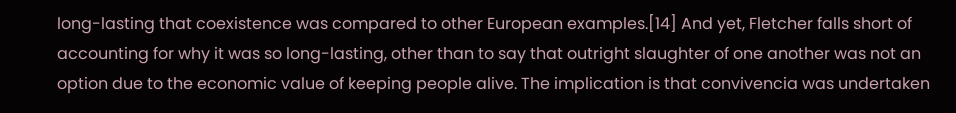long-lasting that coexistence was compared to other European examples.[14] And yet, Fletcher falls short of accounting for why it was so long-lasting, other than to say that outright slaughter of one another was not an option due to the economic value of keeping people alive. The implication is that convivencia was undertaken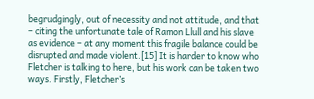begrudgingly, out of necessity and not attitude, and that – citing the unfortunate tale of Ramon Llull and his slave as evidence – at any moment this fragile balance could be disrupted and made violent.[15] It is harder to know who Fletcher is talking to here, but his work can be taken two ways. Firstly, Fletcher’s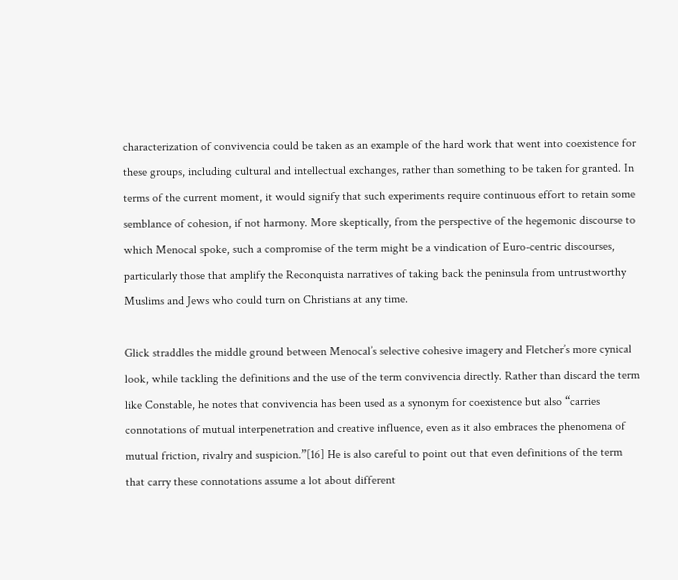characterization of convivencia could be taken as an example of the hard work that went into coexistence for these groups, including cultural and intellectual exchanges, rather than something to be taken for granted. In terms of the current moment, it would signify that such experiments require continuous effort to retain some semblance of cohesion, if not harmony. More skeptically, from the perspective of the hegemonic discourse to which Menocal spoke, such a compromise of the term might be a vindication of Euro-centric discourses, particularly those that amplify the Reconquista narratives of taking back the peninsula from untrustworthy Muslims and Jews who could turn on Christians at any time.

Glick straddles the middle ground between Menocal’s selective cohesive imagery and Fletcher’s more cynical look, while tackling the definitions and the use of the term convivencia directly. Rather than discard the term like Constable, he notes that convivencia has been used as a synonym for coexistence but also “carries connotations of mutual interpenetration and creative influence, even as it also embraces the phenomena of mutual friction, rivalry and suspicion.”[16] He is also careful to point out that even definitions of the term that carry these connotations assume a lot about different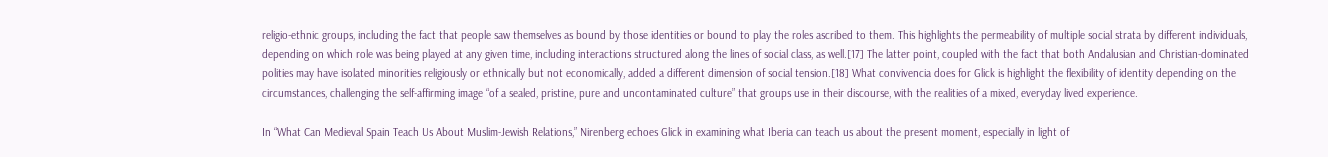religio-ethnic groups, including the fact that people saw themselves as bound by those identities or bound to play the roles ascribed to them. This highlights the permeability of multiple social strata by different individuals, depending on which role was being played at any given time, including interactions structured along the lines of social class, as well.[17] The latter point, coupled with the fact that both Andalusian and Christian-dominated polities may have isolated minorities religiously or ethnically but not economically, added a different dimension of social tension.[18] What convivencia does for Glick is highlight the flexibility of identity depending on the circumstances, challenging the self-affirming image “of a sealed, pristine, pure and uncontaminated culture” that groups use in their discourse, with the realities of a mixed, everyday lived experience.

In “What Can Medieval Spain Teach Us About Muslim-Jewish Relations,” Nirenberg echoes Glick in examining what Iberia can teach us about the present moment, especially in light of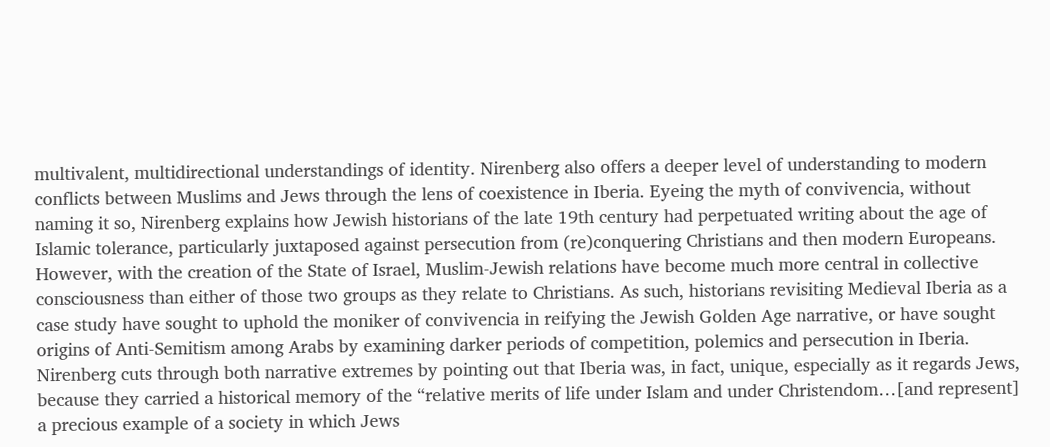multivalent, multidirectional understandings of identity. Nirenberg also offers a deeper level of understanding to modern conflicts between Muslims and Jews through the lens of coexistence in Iberia. Eyeing the myth of convivencia, without naming it so, Nirenberg explains how Jewish historians of the late 19th century had perpetuated writing about the age of Islamic tolerance, particularly juxtaposed against persecution from (re)conquering Christians and then modern Europeans. However, with the creation of the State of Israel, Muslim-Jewish relations have become much more central in collective consciousness than either of those two groups as they relate to Christians. As such, historians revisiting Medieval Iberia as a case study have sought to uphold the moniker of convivencia in reifying the Jewish Golden Age narrative, or have sought origins of Anti-Semitism among Arabs by examining darker periods of competition, polemics and persecution in Iberia. Nirenberg cuts through both narrative extremes by pointing out that Iberia was, in fact, unique, especially as it regards Jews, because they carried a historical memory of the “relative merits of life under Islam and under Christendom…[and represent] a precious example of a society in which Jews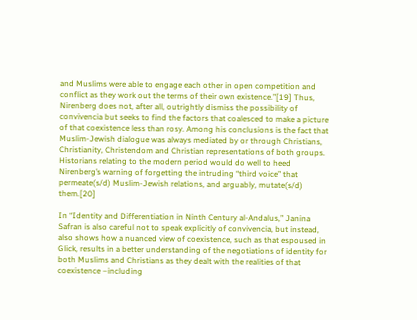and Muslims were able to engage each other in open competition and conflict as they work out the terms of their own existence.”[19] Thus, Nirenberg does not, after all, outrightly dismiss the possibility of convivencia but seeks to find the factors that coalesced to make a picture of that coexistence less than rosy. Among his conclusions is the fact that Muslim-Jewish dialogue was always mediated by or through Christians, Christianity, Christendom and Christian representations of both groups. Historians relating to the modern period would do well to heed Nirenberg’s warning of forgetting the intruding “third voice” that permeate(s/d) Muslim-Jewish relations, and arguably, mutate(s/d) them.[20]

In “Identity and Differentiation in Ninth Century al-Andalus,” Janina Safran is also careful not to speak explicitly of convivencia, but instead, also shows how a nuanced view of coexistence, such as that espoused in Glick, results in a better understanding of the negotiations of identity for both Muslims and Christians as they dealt with the realities of that coexistence –including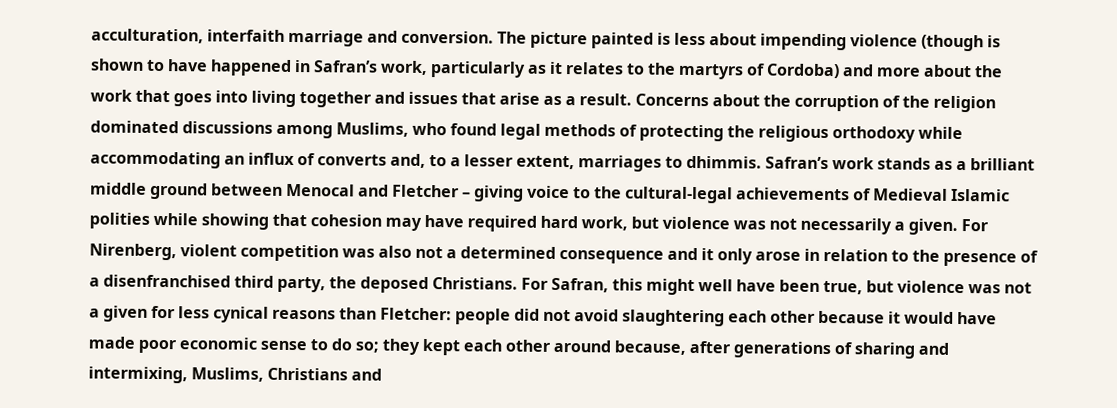acculturation, interfaith marriage and conversion. The picture painted is less about impending violence (though is shown to have happened in Safran’s work, particularly as it relates to the martyrs of Cordoba) and more about the work that goes into living together and issues that arise as a result. Concerns about the corruption of the religion dominated discussions among Muslims, who found legal methods of protecting the religious orthodoxy while accommodating an influx of converts and, to a lesser extent, marriages to dhimmis. Safran’s work stands as a brilliant middle ground between Menocal and Fletcher – giving voice to the cultural-legal achievements of Medieval Islamic polities while showing that cohesion may have required hard work, but violence was not necessarily a given. For Nirenberg, violent competition was also not a determined consequence and it only arose in relation to the presence of a disenfranchised third party, the deposed Christians. For Safran, this might well have been true, but violence was not a given for less cynical reasons than Fletcher: people did not avoid slaughtering each other because it would have made poor economic sense to do so; they kept each other around because, after generations of sharing and intermixing, Muslims, Christians and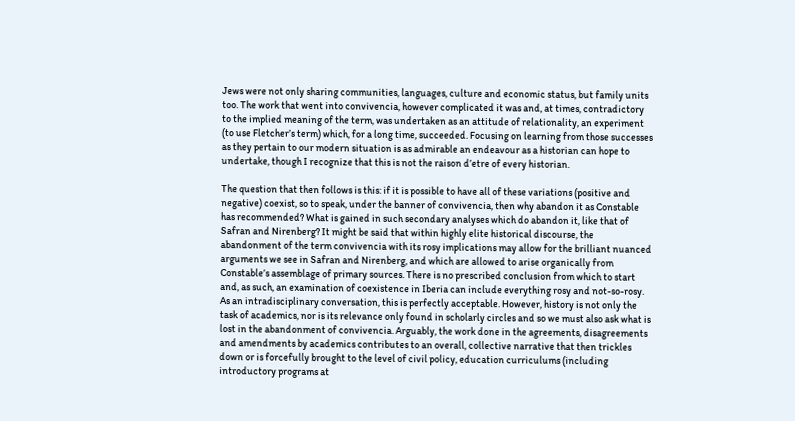Jews were not only sharing communities, languages, culture and economic status, but family units too. The work that went into convivencia, however complicated it was and, at times, contradictory to the implied meaning of the term, was undertaken as an attitude of relationality, an experiment (to use Fletcher’s term) which, for a long time, succeeded. Focusing on learning from those successes as they pertain to our modern situation is as admirable an endeavour as a historian can hope to undertake, though I recognize that this is not the raison d’etre of every historian.

The question that then follows is this: if it is possible to have all of these variations (positive and negative) coexist, so to speak, under the banner of convivencia, then why abandon it as Constable has recommended? What is gained in such secondary analyses which do abandon it, like that of Safran and Nirenberg? It might be said that within highly elite historical discourse, the abandonment of the term convivencia with its rosy implications may allow for the brilliant nuanced arguments we see in Safran and Nirenberg, and which are allowed to arise organically from Constable’s assemblage of primary sources. There is no prescribed conclusion from which to start and, as such, an examination of coexistence in Iberia can include everything rosy and not-so-rosy. As an intradisciplinary conversation, this is perfectly acceptable. However, history is not only the task of academics, nor is its relevance only found in scholarly circles and so we must also ask what is lost in the abandonment of convivencia. Arguably, the work done in the agreements, disagreements and amendments by academics contributes to an overall, collective narrative that then trickles down or is forcefully brought to the level of civil policy, education curriculums (including introductory programs at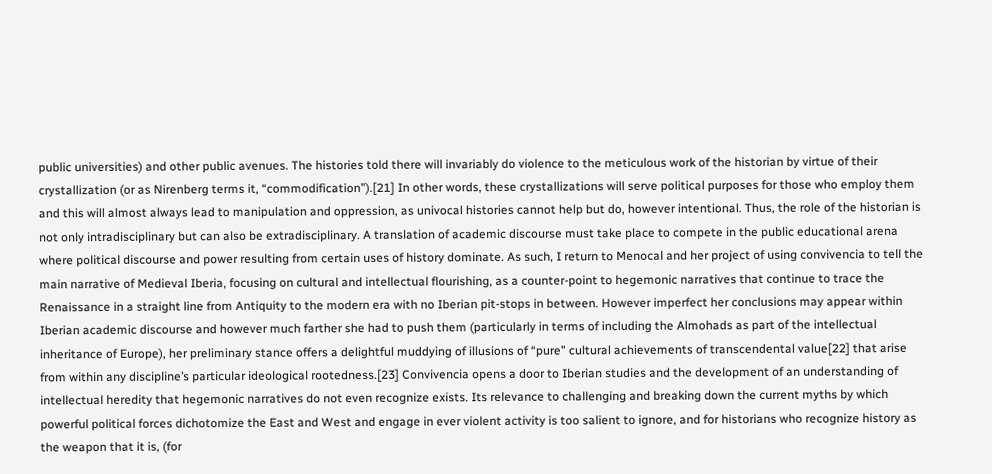public universities) and other public avenues. The histories told there will invariably do violence to the meticulous work of the historian by virtue of their crystallization (or as Nirenberg terms it, “commodification”).[21] In other words, these crystallizations will serve political purposes for those who employ them and this will almost always lead to manipulation and oppression, as univocal histories cannot help but do, however intentional. Thus, the role of the historian is not only intradisciplinary but can also be extradisciplinary. A translation of academic discourse must take place to compete in the public educational arena where political discourse and power resulting from certain uses of history dominate. As such, I return to Menocal and her project of using convivencia to tell the main narrative of Medieval Iberia, focusing on cultural and intellectual flourishing, as a counter-point to hegemonic narratives that continue to trace the Renaissance in a straight line from Antiquity to the modern era with no Iberian pit-stops in between. However imperfect her conclusions may appear within Iberian academic discourse and however much farther she had to push them (particularly in terms of including the Almohads as part of the intellectual inheritance of Europe), her preliminary stance offers a delightful muddying of illusions of “pure” cultural achievements of transcendental value[22] that arise from within any discipline’s particular ideological rootedness.[23] Convivencia opens a door to Iberian studies and the development of an understanding of intellectual heredity that hegemonic narratives do not even recognize exists. Its relevance to challenging and breaking down the current myths by which powerful political forces dichotomize the East and West and engage in ever violent activity is too salient to ignore, and for historians who recognize history as the weapon that it is, (for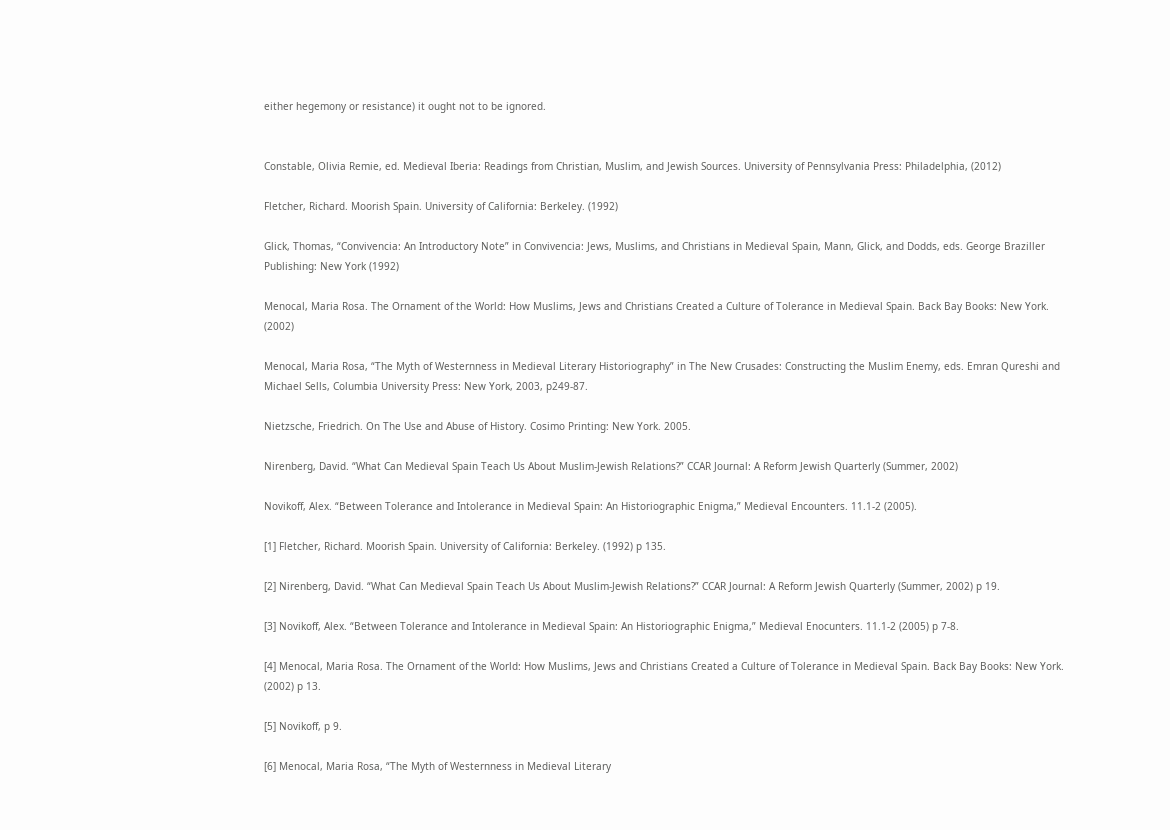either hegemony or resistance) it ought not to be ignored.


Constable, Olivia Remie, ed. Medieval Iberia: Readings from Christian, Muslim, and Jewish Sources. University of Pennsylvania Press: Philadelphia, (2012)

Fletcher, Richard. Moorish Spain. University of California: Berkeley. (1992)

Glick, Thomas, “Convivencia: An Introductory Note” in Convivencia: Jews, Muslims, and Christians in Medieval Spain, Mann, Glick, and Dodds, eds. George Braziller Publishing: New York (1992)

Menocal, Maria Rosa. The Ornament of the World: How Muslims, Jews and Christians Created a Culture of Tolerance in Medieval Spain. Back Bay Books: New York. (2002)

Menocal, Maria Rosa, “The Myth of Westernness in Medieval Literary Historiography” in The New Crusades: Constructing the Muslim Enemy, eds. Emran Qureshi and Michael Sells, Columbia University Press: New York, 2003, p249-87.

Nietzsche, Friedrich. On The Use and Abuse of History. Cosimo Printing: New York. 2005.

Nirenberg, David. “What Can Medieval Spain Teach Us About Muslim-Jewish Relations?” CCAR Journal: A Reform Jewish Quarterly (Summer, 2002)

Novikoff, Alex. “Between Tolerance and Intolerance in Medieval Spain: An Historiographic Enigma,” Medieval Encounters. 11.1-2 (2005).

[1] Fletcher, Richard. Moorish Spain. University of California: Berkeley. (1992) p 135.

[2] Nirenberg, David. “What Can Medieval Spain Teach Us About Muslim-Jewish Relations?” CCAR Journal: A Reform Jewish Quarterly (Summer, 2002) p 19.

[3] Novikoff, Alex. “Between Tolerance and Intolerance in Medieval Spain: An Historiographic Enigma,” Medieval Enocunters. 11.1-2 (2005) p 7-8.

[4] Menocal, Maria Rosa. The Ornament of the World: How Muslims, Jews and Christians Created a Culture of Tolerance in Medieval Spain. Back Bay Books: New York. (2002) p 13.

[5] Novikoff, p 9.

[6] Menocal, Maria Rosa, “The Myth of Westernness in Medieval Literary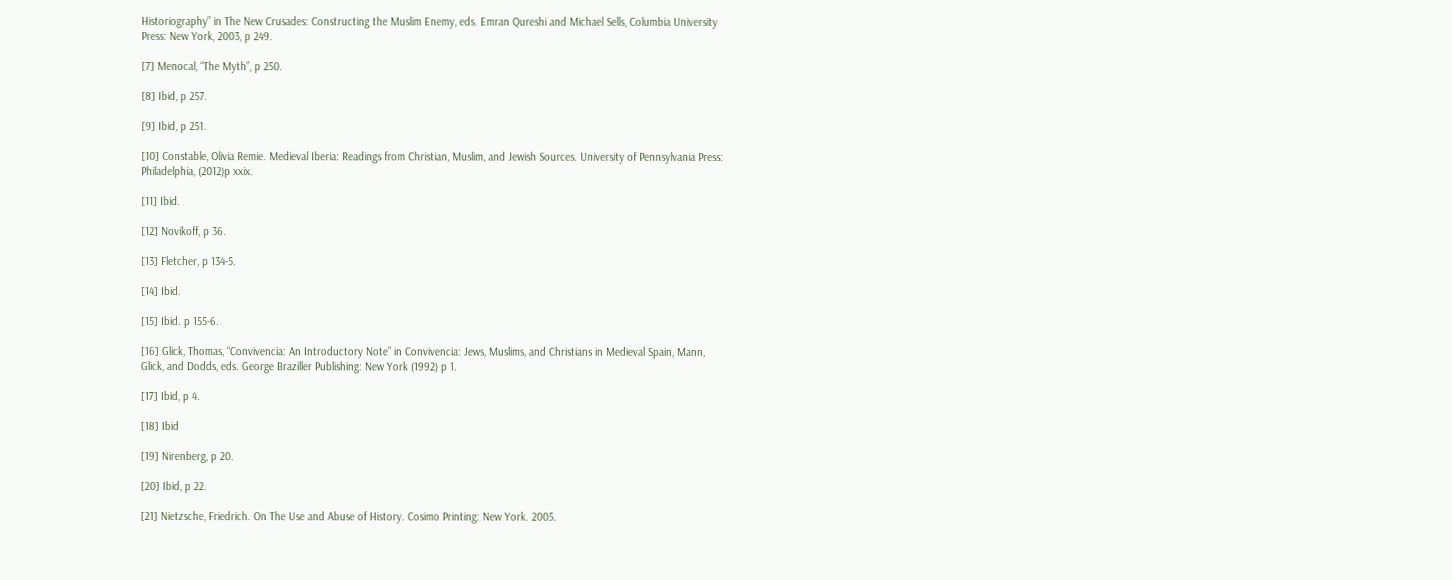Historiography” in The New Crusades: Constructing the Muslim Enemy, eds. Emran Qureshi and Michael Sells, Columbia University Press: New York, 2003, p 249.

[7] Menocal, “The Myth”, p 250.

[8] Ibid, p 257.

[9] Ibid, p 251.

[10] Constable, Olivia Remie. Medieval Iberia: Readings from Christian, Muslim, and Jewish Sources. University of Pennsylvania Press: Philadelphia, (2012)p xxix.

[11] Ibid.

[12] Novikoff, p 36.

[13] Fletcher, p 134-5.

[14] Ibid.

[15] Ibid. p 155-6.

[16] Glick, Thomas, “Convivencia: An Introductory Note” in Convivencia: Jews, Muslims, and Christians in Medieval Spain, Mann, Glick, and Dodds, eds. George Braziller Publishing: New York (1992) p 1.

[17] Ibid, p 4.

[18] Ibid

[19] Nirenberg, p 20.

[20] Ibid, p 22.

[21] Nietzsche, Friedrich. On The Use and Abuse of History. Cosimo Printing: New York. 2005.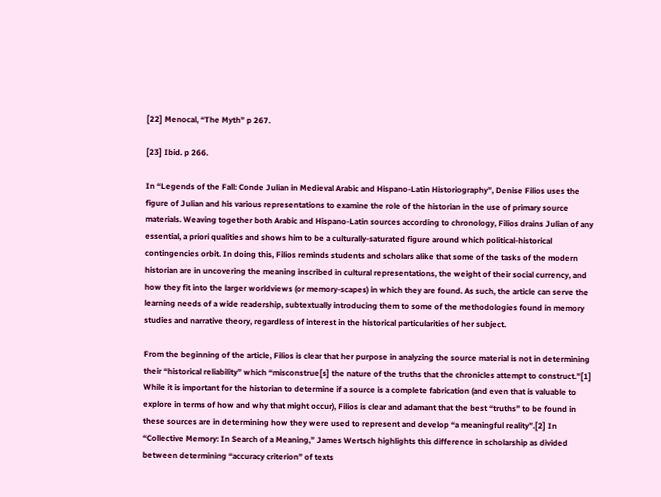[22] Menocal, “The Myth” p 267.

[23] Ibid. p 266.

In “Legends of the Fall: Conde Julian in Medieval Arabic and Hispano-Latin Historiography”, Denise Filios uses the figure of Julian and his various representations to examine the role of the historian in the use of primary source materials. Weaving together both Arabic and Hispano-Latin sources according to chronology, Filios drains Julian of any essential, a priori qualities and shows him to be a culturally-saturated figure around which political-historical contingencies orbit. In doing this, Filios reminds students and scholars alike that some of the tasks of the modern historian are in uncovering the meaning inscribed in cultural representations, the weight of their social currency, and how they fit into the larger worldviews (or memory-scapes) in which they are found. As such, the article can serve the learning needs of a wide readership, subtextually introducing them to some of the methodologies found in memory studies and narrative theory, regardless of interest in the historical particularities of her subject.

From the beginning of the article, Filios is clear that her purpose in analyzing the source material is not in determining their “historical reliability” which “misconstrue[s] the nature of the truths that the chronicles attempt to construct.”[1] While it is important for the historian to determine if a source is a complete fabrication (and even that is valuable to explore in terms of how and why that might occur), Filios is clear and adamant that the best “truths” to be found in these sources are in determining how they were used to represent and develop “a meaningful reality”.[2] In “Collective Memory: In Search of a Meaning,” James Wertsch highlights this difference in scholarship as divided between determining “accuracy criterion” of texts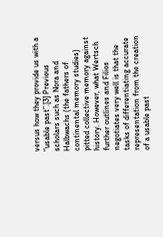versus how they provide us with a “usable past”.[3] Previous scholars such as Nora and Halbwachs (the fathers of continental memory studies) pitted collective memory against history. However, what Wertsch further outlines and Filios negotiates very well is that the tasks of differentiating accurate representation from the creation of a usable past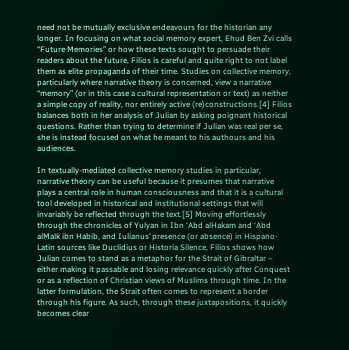need not be mutually exclusive endeavours for the historian any longer. In focusing on what social memory expert, Ehud Ben Zvi calls “Future Memories” or how these texts sought to persuade their readers about the future, Filios is careful and quite right to not label them as elite propaganda of their time. Studies on collective memory, particularly where narrative theory is concerned, view a narrative “memory” (or in this case a cultural representation or text) as neither a simple copy of reality, nor entirely active (re)constructions.[4] Filios balances both in her analysis of Julian by asking poignant historical questions. Rather than trying to determine if Julian was real per se, she is instead focused on what he meant to his authours and his audiences.

In textually-mediated collective memory studies in particular, narrative theory can be useful because it presumes that narrative plays a central role in human consciousness and that it is a cultural tool developed in historical and institutional settings that will invariably be reflected through the text.[5] Moving effortlessly through the chronicles of Yulyan in Ibn ‘Abd alHakam and ‘Abd alMalk ibn Habib, and Iulianus’ presence (or absence) in Hispano-Latin sources like Duclidius or Historia Silence, Filios shows how Julian comes to stand as a metaphor for the Strait of Gibraltar – either making it passable and losing relevance quickly after Conquest or as a reflection of Christian views of Muslims through time. In the latter formulation, the Strait often comes to represent a border through his figure. As such, through these juxtapositions, it quickly becomes clear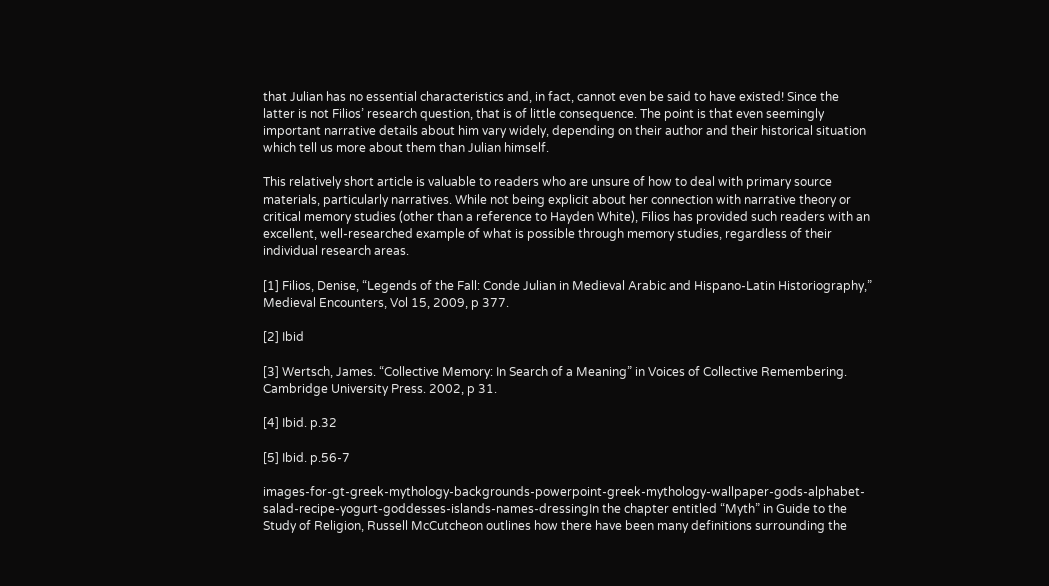that Julian has no essential characteristics and, in fact, cannot even be said to have existed! Since the latter is not Filios’ research question, that is of little consequence. The point is that even seemingly important narrative details about him vary widely, depending on their author and their historical situation which tell us more about them than Julian himself.

This relatively short article is valuable to readers who are unsure of how to deal with primary source materials, particularly narratives. While not being explicit about her connection with narrative theory or critical memory studies (other than a reference to Hayden White), Filios has provided such readers with an excellent, well-researched example of what is possible through memory studies, regardless of their individual research areas.

[1] Filios, Denise, “Legends of the Fall: Conde Julian in Medieval Arabic and Hispano-Latin Historiography,” Medieval Encounters, Vol 15, 2009, p 377.

[2] Ibid

[3] Wertsch, James. “Collective Memory: In Search of a Meaning” in Voices of Collective Remembering. Cambridge University Press. 2002, p 31.

[4] Ibid. p.32

[5] Ibid. p.56-7

images-for-gt-greek-mythology-backgrounds-powerpoint-greek-mythology-wallpaper-gods-alphabet-salad-recipe-yogurt-goddesses-islands-names-dressingIn the chapter entitled “Myth” in Guide to the Study of Religion, Russell McCutcheon outlines how there have been many definitions surrounding the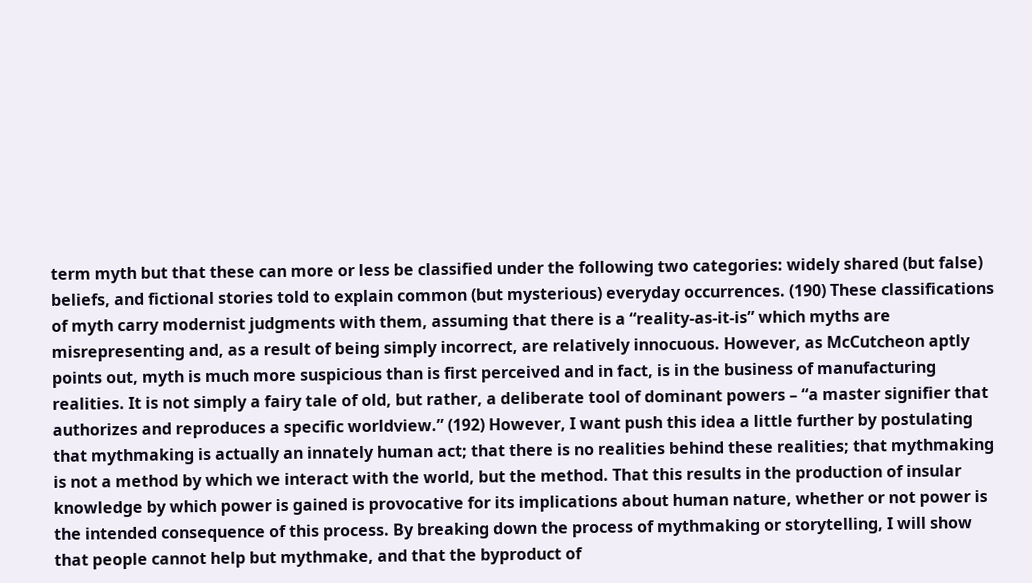term myth but that these can more or less be classified under the following two categories: widely shared (but false) beliefs, and fictional stories told to explain common (but mysterious) everyday occurrences. (190) These classifications of myth carry modernist judgments with them, assuming that there is a “reality-as-it-is” which myths are misrepresenting and, as a result of being simply incorrect, are relatively innocuous. However, as McCutcheon aptly points out, myth is much more suspicious than is first perceived and in fact, is in the business of manufacturing realities. It is not simply a fairy tale of old, but rather, a deliberate tool of dominant powers – “a master signifier that authorizes and reproduces a specific worldview.” (192) However, I want push this idea a little further by postulating that mythmaking is actually an innately human act; that there is no realities behind these realities; that mythmaking is not a method by which we interact with the world, but the method. That this results in the production of insular knowledge by which power is gained is provocative for its implications about human nature, whether or not power is the intended consequence of this process. By breaking down the process of mythmaking or storytelling, I will show that people cannot help but mythmake, and that the byproduct of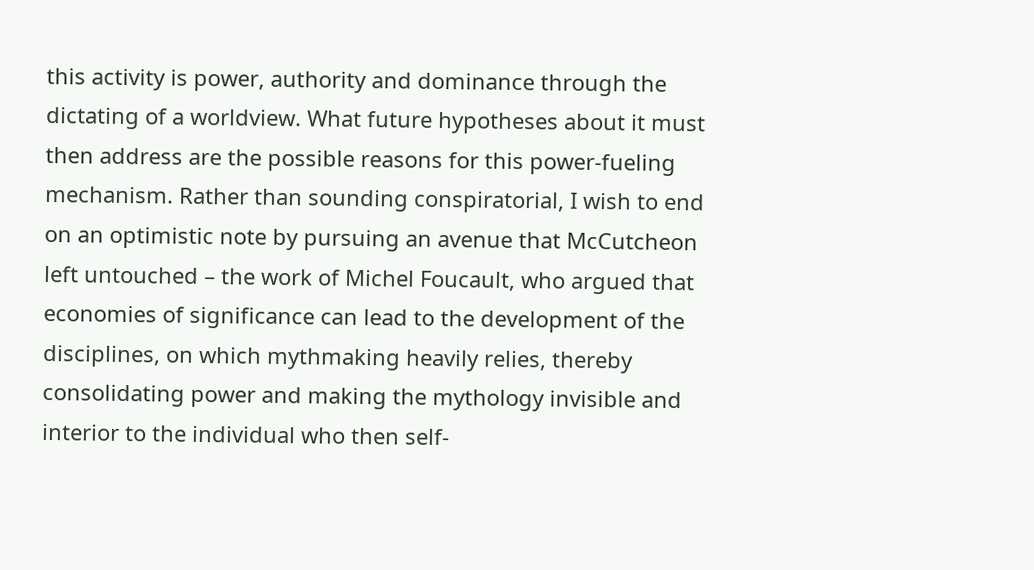this activity is power, authority and dominance through the dictating of a worldview. What future hypotheses about it must then address are the possible reasons for this power-fueling mechanism. Rather than sounding conspiratorial, I wish to end on an optimistic note by pursuing an avenue that McCutcheon left untouched – the work of Michel Foucault, who argued that economies of significance can lead to the development of the disciplines, on which mythmaking heavily relies, thereby consolidating power and making the mythology invisible and interior to the individual who then self-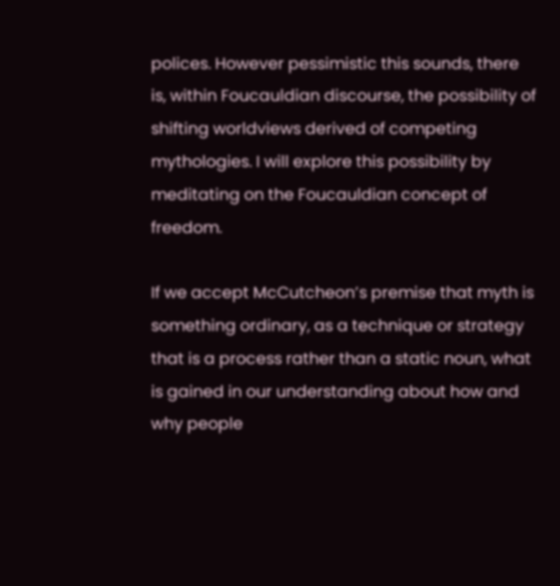polices. However pessimistic this sounds, there is, within Foucauldian discourse, the possibility of shifting worldviews derived of competing mythologies. I will explore this possibility by meditating on the Foucauldian concept of freedom.

If we accept McCutcheon’s premise that myth is something ordinary, as a technique or strategy that is a process rather than a static noun, what is gained in our understanding about how and why people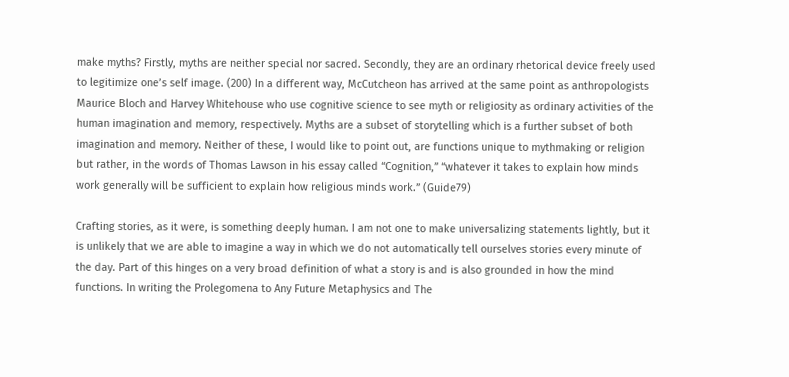make myths? Firstly, myths are neither special nor sacred. Secondly, they are an ordinary rhetorical device freely used to legitimize one’s self image. (200) In a different way, McCutcheon has arrived at the same point as anthropologists Maurice Bloch and Harvey Whitehouse who use cognitive science to see myth or religiosity as ordinary activities of the human imagination and memory, respectively. Myths are a subset of storytelling which is a further subset of both imagination and memory. Neither of these, I would like to point out, are functions unique to mythmaking or religion but rather, in the words of Thomas Lawson in his essay called “Cognition,” “whatever it takes to explain how minds work generally will be sufficient to explain how religious minds work.” (Guide79)

Crafting stories, as it were, is something deeply human. I am not one to make universalizing statements lightly, but it is unlikely that we are able to imagine a way in which we do not automatically tell ourselves stories every minute of the day. Part of this hinges on a very broad definition of what a story is and is also grounded in how the mind functions. In writing the Prolegomena to Any Future Metaphysics and The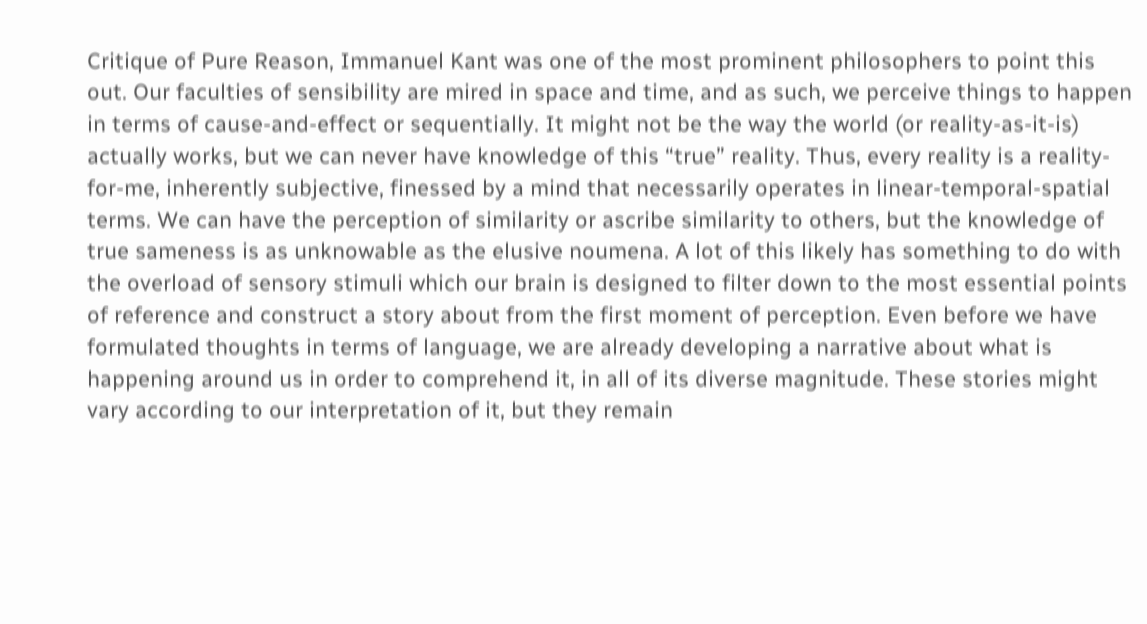Critique of Pure Reason, Immanuel Kant was one of the most prominent philosophers to point this out. Our faculties of sensibility are mired in space and time, and as such, we perceive things to happen in terms of cause-and-effect or sequentially. It might not be the way the world (or reality-as-it-is) actually works, but we can never have knowledge of this “true” reality. Thus, every reality is a reality-for-me, inherently subjective, finessed by a mind that necessarily operates in linear-temporal-spatial terms. We can have the perception of similarity or ascribe similarity to others, but the knowledge of true sameness is as unknowable as the elusive noumena. A lot of this likely has something to do with the overload of sensory stimuli which our brain is designed to filter down to the most essential points of reference and construct a story about from the first moment of perception. Even before we have formulated thoughts in terms of language, we are already developing a narrative about what is happening around us in order to comprehend it, in all of its diverse magnitude. These stories might vary according to our interpretation of it, but they remain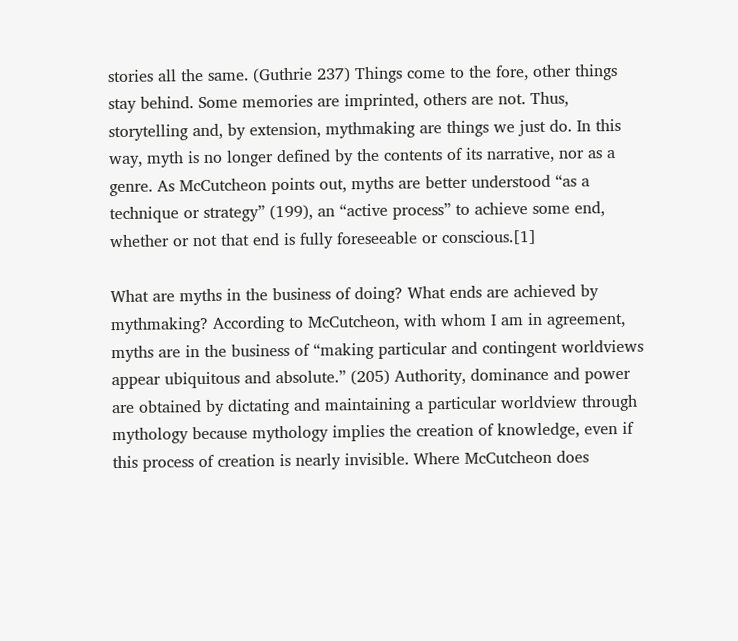stories all the same. (Guthrie 237) Things come to the fore, other things stay behind. Some memories are imprinted, others are not. Thus, storytelling and, by extension, mythmaking are things we just do. In this way, myth is no longer defined by the contents of its narrative, nor as a genre. As McCutcheon points out, myths are better understood “as a technique or strategy” (199), an “active process” to achieve some end, whether or not that end is fully foreseeable or conscious.[1]

What are myths in the business of doing? What ends are achieved by mythmaking? According to McCutcheon, with whom I am in agreement, myths are in the business of “making particular and contingent worldviews appear ubiquitous and absolute.” (205) Authority, dominance and power are obtained by dictating and maintaining a particular worldview through mythology because mythology implies the creation of knowledge, even if this process of creation is nearly invisible. Where McCutcheon does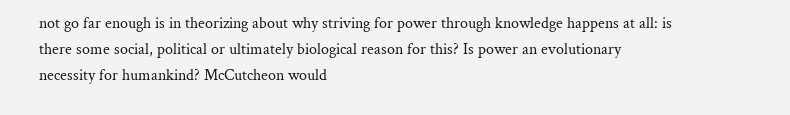not go far enough is in theorizing about why striving for power through knowledge happens at all: is there some social, political or ultimately biological reason for this? Is power an evolutionary necessity for humankind? McCutcheon would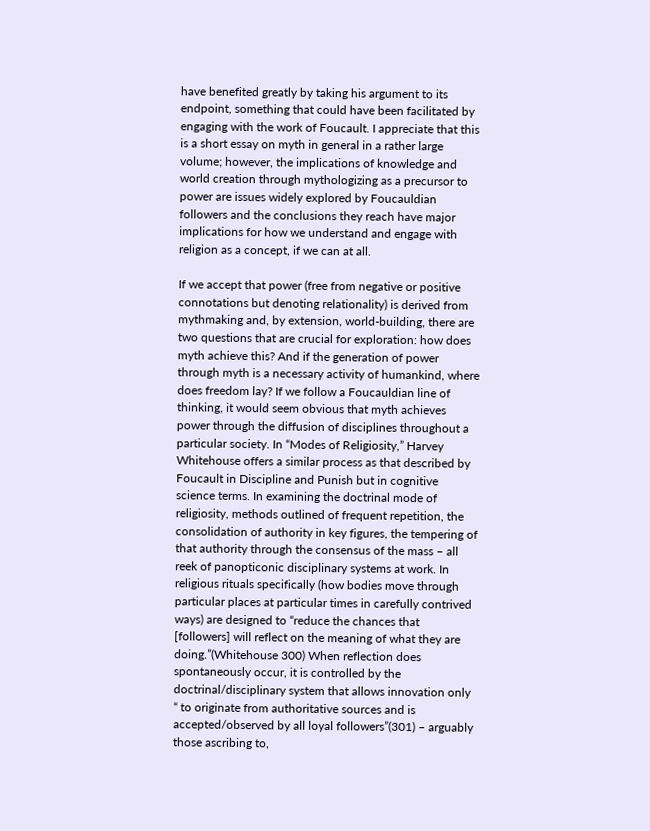have benefited greatly by taking his argument to its endpoint, something that could have been facilitated by engaging with the work of Foucault. I appreciate that this is a short essay on myth in general in a rather large volume; however, the implications of knowledge and world creation through mythologizing as a precursor to power are issues widely explored by Foucauldian followers and the conclusions they reach have major implications for how we understand and engage with religion as a concept, if we can at all.

If we accept that power (free from negative or positive connotations but denoting relationality) is derived from mythmaking and, by extension, world-building, there are two questions that are crucial for exploration: how does myth achieve this? And if the generation of power through myth is a necessary activity of humankind, where does freedom lay? If we follow a Foucauldian line of thinking, it would seem obvious that myth achieves power through the diffusion of disciplines throughout a particular society. In “Modes of Religiosity,” Harvey Whitehouse offers a similar process as that described by Foucault in Discipline and Punish but in cognitive science terms. In examining the doctrinal mode of religiosity, methods outlined of frequent repetition, the consolidation of authority in key figures, the tempering of that authority through the consensus of the mass – all reek of panopticonic disciplinary systems at work. In religious rituals specifically (how bodies move through particular places at particular times in carefully contrived ways) are designed to “reduce the chances that [followers] will reflect on the meaning of what they are doing.”(Whitehouse 300) When reflection does spontaneously occur, it is controlled by the doctrinal/disciplinary system that allows innovation only “ to originate from authoritative sources and is accepted/observed by all loyal followers”(301) – arguably those ascribing to,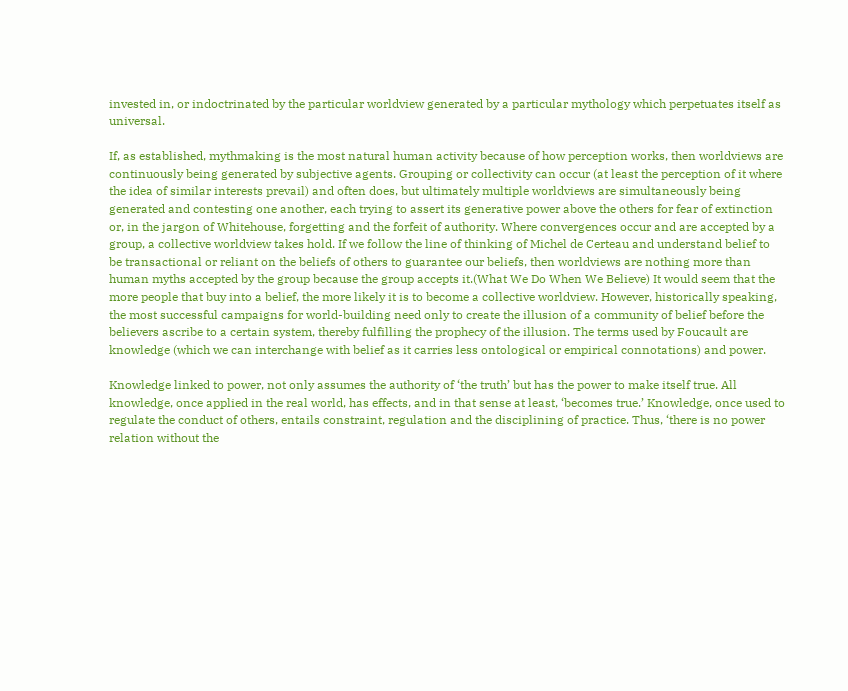invested in, or indoctrinated by the particular worldview generated by a particular mythology which perpetuates itself as universal.

If, as established, mythmaking is the most natural human activity because of how perception works, then worldviews are continuously being generated by subjective agents. Grouping or collectivity can occur (at least the perception of it where the idea of similar interests prevail) and often does, but ultimately multiple worldviews are simultaneously being generated and contesting one another, each trying to assert its generative power above the others for fear of extinction or, in the jargon of Whitehouse, forgetting and the forfeit of authority. Where convergences occur and are accepted by a group, a collective worldview takes hold. If we follow the line of thinking of Michel de Certeau and understand belief to be transactional or reliant on the beliefs of others to guarantee our beliefs, then worldviews are nothing more than human myths accepted by the group because the group accepts it.(What We Do When We Believe) It would seem that the more people that buy into a belief, the more likely it is to become a collective worldview. However, historically speaking, the most successful campaigns for world-building need only to create the illusion of a community of belief before the believers ascribe to a certain system, thereby fulfilling the prophecy of the illusion. The terms used by Foucault are knowledge (which we can interchange with belief as it carries less ontological or empirical connotations) and power.

Knowledge linked to power, not only assumes the authority of ‘the truth’ but has the power to make itself true. All knowledge, once applied in the real world, has effects, and in that sense at least, ‘becomes true.’ Knowledge, once used to regulate the conduct of others, entails constraint, regulation and the disciplining of practice. Thus, ‘there is no power relation without the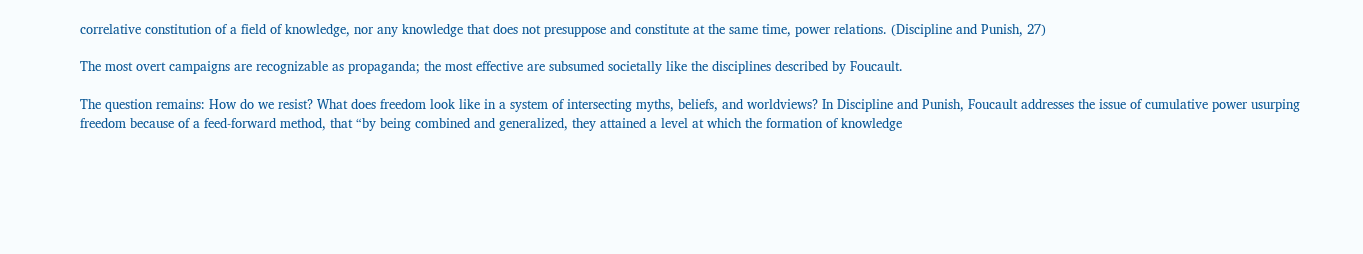correlative constitution of a field of knowledge, nor any knowledge that does not presuppose and constitute at the same time, power relations. (Discipline and Punish, 27)

The most overt campaigns are recognizable as propaganda; the most effective are subsumed societally like the disciplines described by Foucault.

The question remains: How do we resist? What does freedom look like in a system of intersecting myths, beliefs, and worldviews? In Discipline and Punish, Foucault addresses the issue of cumulative power usurping freedom because of a feed-forward method, that “by being combined and generalized, they attained a level at which the formation of knowledge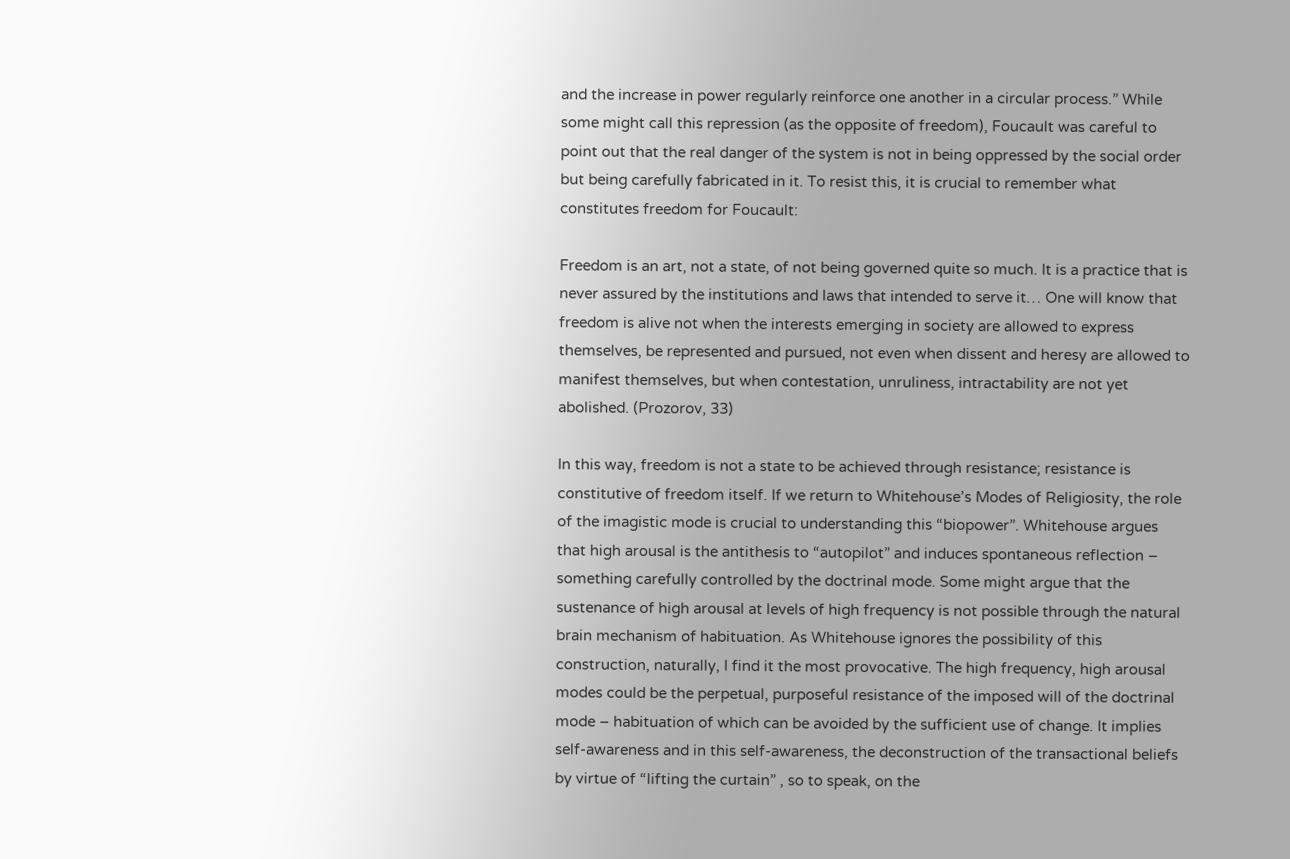and the increase in power regularly reinforce one another in a circular process.” While some might call this repression (as the opposite of freedom), Foucault was careful to point out that the real danger of the system is not in being oppressed by the social order but being carefully fabricated in it. To resist this, it is crucial to remember what constitutes freedom for Foucault:

Freedom is an art, not a state, of not being governed quite so much. It is a practice that is never assured by the institutions and laws that intended to serve it… One will know that freedom is alive not when the interests emerging in society are allowed to express themselves, be represented and pursued, not even when dissent and heresy are allowed to manifest themselves, but when contestation, unruliness, intractability are not yet abolished. (Prozorov, 33)

In this way, freedom is not a state to be achieved through resistance; resistance is constitutive of freedom itself. If we return to Whitehouse’s Modes of Religiosity, the role of the imagistic mode is crucial to understanding this “biopower”. Whitehouse argues that high arousal is the antithesis to “autopilot” and induces spontaneous reflection – something carefully controlled by the doctrinal mode. Some might argue that the sustenance of high arousal at levels of high frequency is not possible through the natural brain mechanism of habituation. As Whitehouse ignores the possibility of this construction, naturally, I find it the most provocative. The high frequency, high arousal modes could be the perpetual, purposeful resistance of the imposed will of the doctrinal mode – habituation of which can be avoided by the sufficient use of change. It implies self-awareness and in this self-awareness, the deconstruction of the transactional beliefs by virtue of “lifting the curtain” , so to speak, on the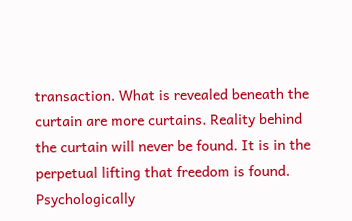transaction. What is revealed beneath the curtain are more curtains. Reality behind the curtain will never be found. It is in the perpetual lifting that freedom is found. Psychologically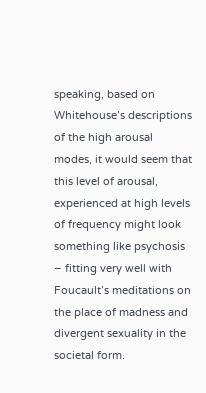speaking, based on Whitehouse’s descriptions of the high arousal modes, it would seem that this level of arousal, experienced at high levels of frequency might look something like psychosis – fitting very well with Foucault’s meditations on the place of madness and divergent sexuality in the societal form.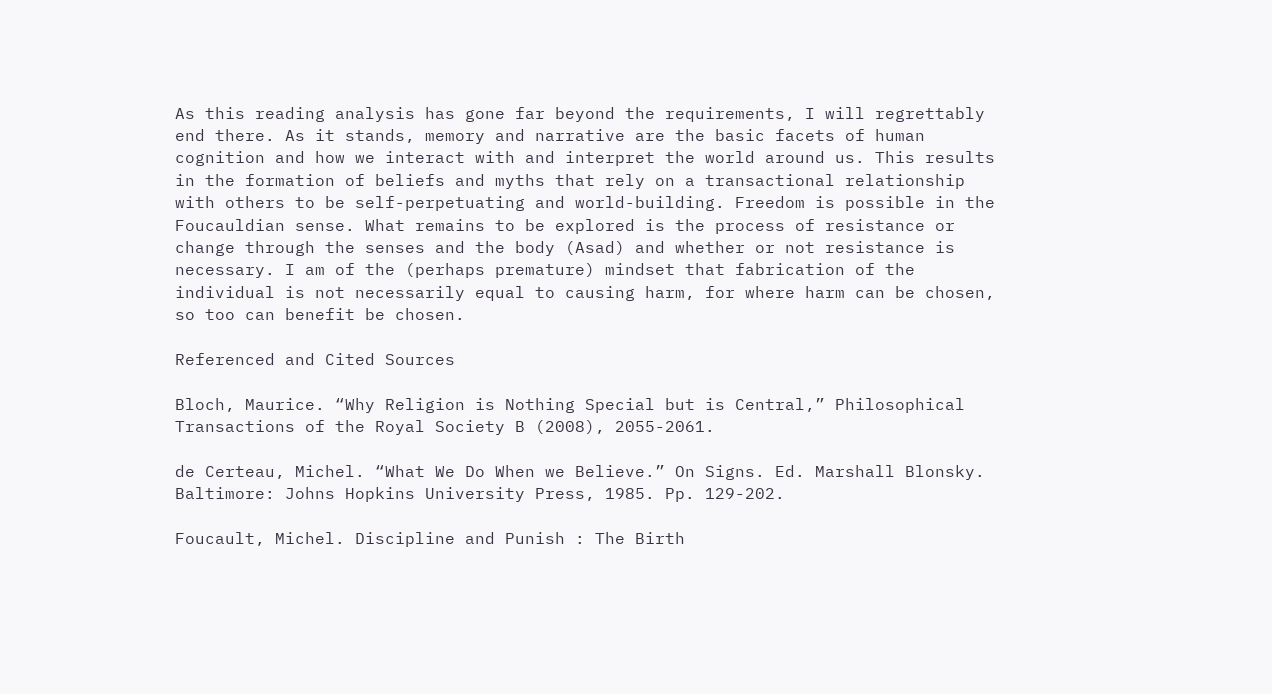As this reading analysis has gone far beyond the requirements, I will regrettably end there. As it stands, memory and narrative are the basic facets of human cognition and how we interact with and interpret the world around us. This results in the formation of beliefs and myths that rely on a transactional relationship with others to be self-perpetuating and world-building. Freedom is possible in the Foucauldian sense. What remains to be explored is the process of resistance or change through the senses and the body (Asad) and whether or not resistance is necessary. I am of the (perhaps premature) mindset that fabrication of the individual is not necessarily equal to causing harm, for where harm can be chosen, so too can benefit be chosen.

Referenced and Cited Sources

Bloch, Maurice. “Why Religion is Nothing Special but is Central,” Philosophical Transactions of the Royal Society B (2008), 2055-2061.

de Certeau, Michel. “What We Do When we Believe.” On Signs. Ed. Marshall Blonsky. Baltimore: Johns Hopkins University Press, 1985. Pp. 129-202.

Foucault, Michel. Discipline and Punish : The Birth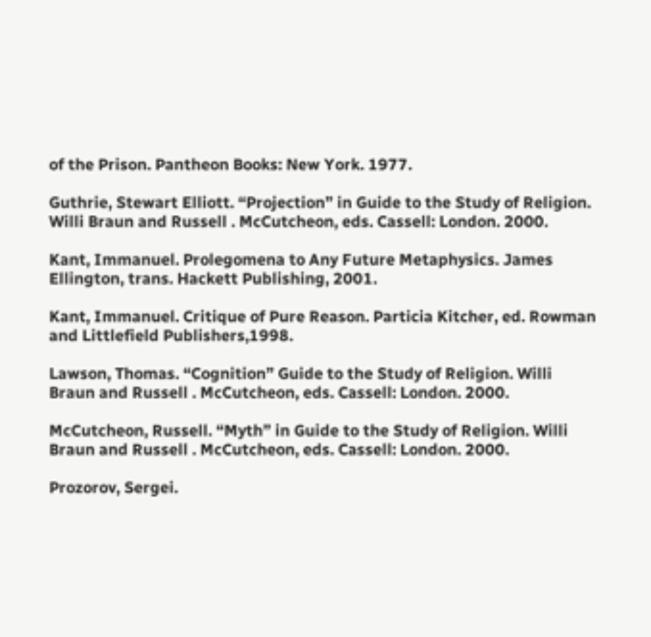of the Prison. Pantheon Books: New York. 1977.

Guthrie, Stewart Elliott. “Projection” in Guide to the Study of Religion. Willi Braun and Russell . McCutcheon, eds. Cassell: London. 2000.

Kant, Immanuel. Prolegomena to Any Future Metaphysics. James Ellington, trans. Hackett Publishing, 2001.

Kant, Immanuel. Critique of Pure Reason. Particia Kitcher, ed. Rowman and Littlefield Publishers,1998.

Lawson, Thomas. “Cognition” Guide to the Study of Religion. Willi Braun and Russell . McCutcheon, eds. Cassell: London. 2000.

McCutcheon, Russell. “Myth” in Guide to the Study of Religion. Willi Braun and Russell . McCutcheon, eds. Cassell: London. 2000.

Prozorov, Sergei.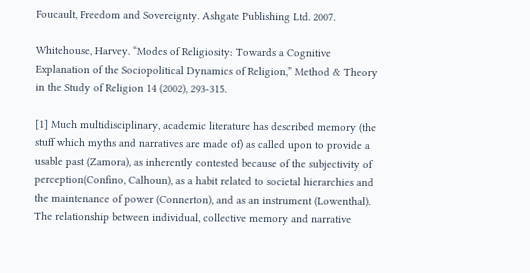Foucault, Freedom and Sovereignty. Ashgate Publishing Ltd. 2007.

Whitehouse, Harvey. “Modes of Religiosity: Towards a Cognitive Explanation of the Sociopolitical Dynamics of Religion,” Method & Theory in the Study of Religion 14 (2002), 293-315.

[1] Much multidisciplinary, academic literature has described memory (the stuff which myths and narratives are made of) as called upon to provide a usable past (Zamora), as inherently contested because of the subjectivity of perception(Confino, Calhoun), as a habit related to societal hierarchies and the maintenance of power (Connerton), and as an instrument (Lowenthal). The relationship between individual, collective memory and narrative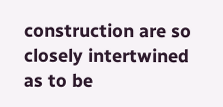construction are so closely intertwined as to be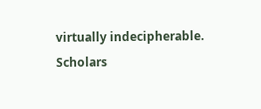virtually indecipherable. Scholars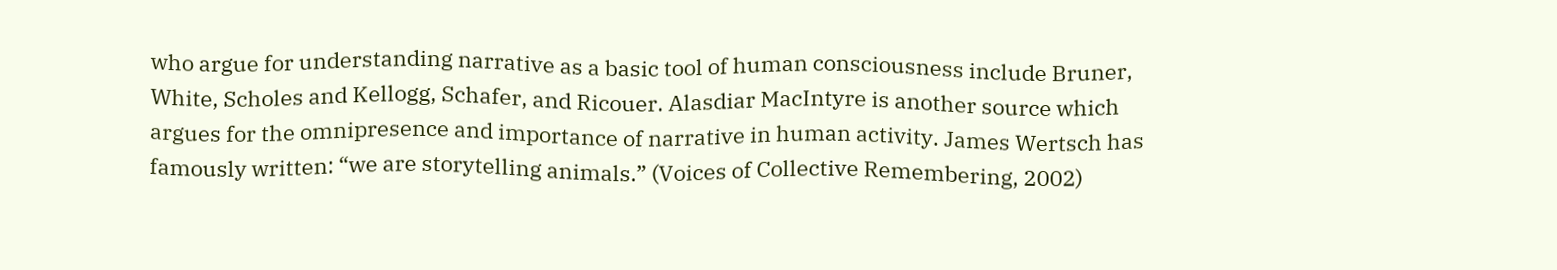who argue for understanding narrative as a basic tool of human consciousness include Bruner, White, Scholes and Kellogg, Schafer, and Ricouer. Alasdiar MacIntyre is another source which argues for the omnipresence and importance of narrative in human activity. James Wertsch has famously written: “we are storytelling animals.” (Voices of Collective Remembering, 2002)